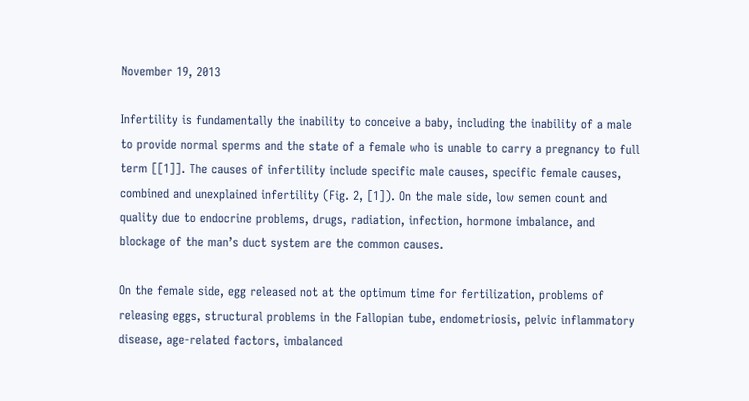November 19, 2013

Infertility is fundamentally the inability to conceive a baby, including the inability of a male to provide normal sperms and the state of a female who is unable to carry a pregnancy to full term [[1]]. The causes of infertility include specific male causes, specific female causes, combined and unexplained infertility (Fig. 2, [1]). On the male side, low semen count and quality due to endocrine problems, drugs, radiation, infection, hormone imbalance, and blockage of the man’s duct system are the common causes.

On the female side, egg released not at the optimum time for fertilization, problems of releasing eggs, structural problems in the Fallopian tube, endometriosis, pelvic inflammatory disease, age-related factors, imbalanced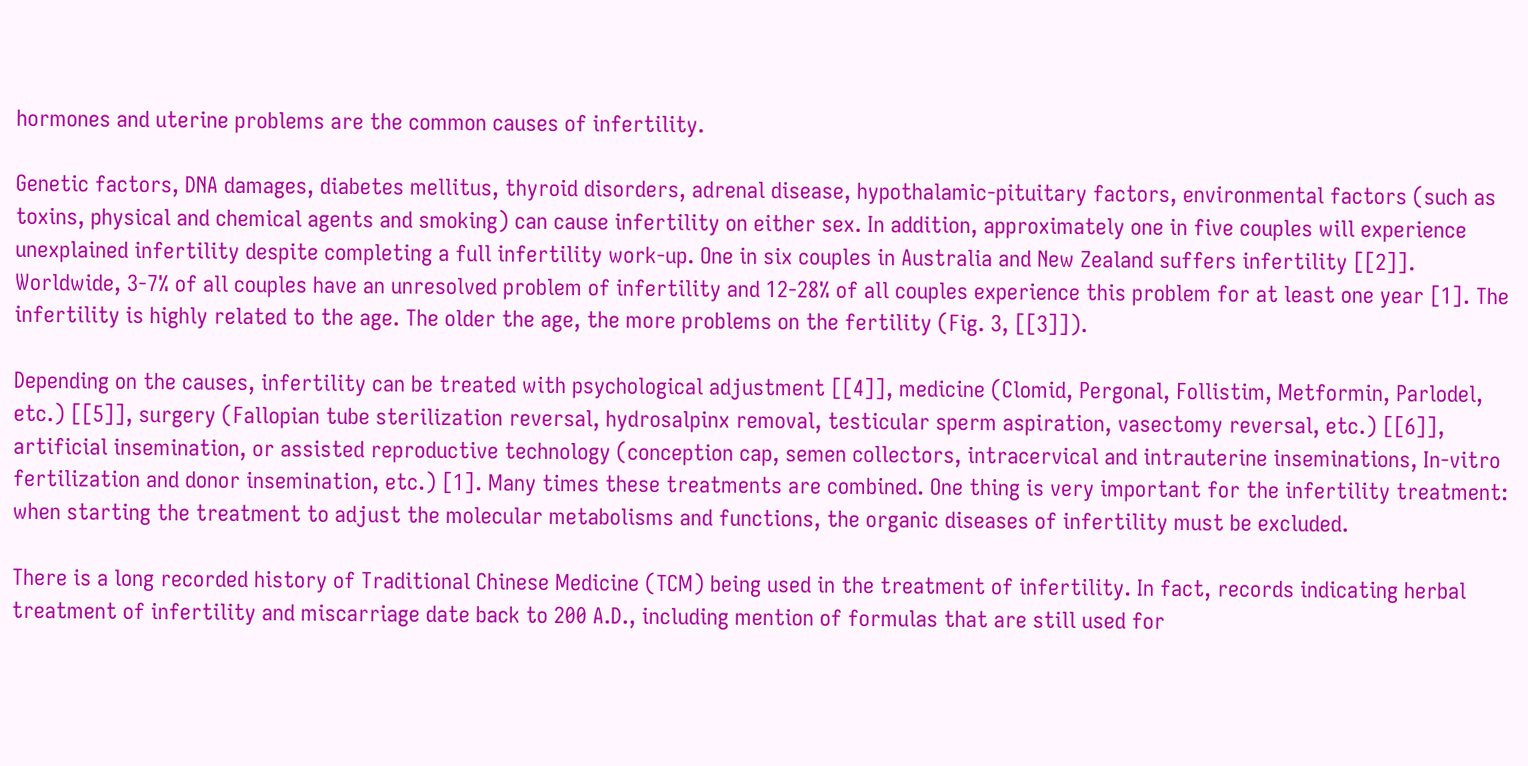hormones and uterine problems are the common causes of infertility.

Genetic factors, DNA damages, diabetes mellitus, thyroid disorders, adrenal disease, hypothalamic-pituitary factors, environmental factors (such as toxins, physical and chemical agents and smoking) can cause infertility on either sex. In addition, approximately one in five couples will experience unexplained infertility despite completing a full infertility work-up. One in six couples in Australia and New Zealand suffers infertility [[2]]. Worldwide, 3-7% of all couples have an unresolved problem of infertility and 12-28% of all couples experience this problem for at least one year [1]. The infertility is highly related to the age. The older the age, the more problems on the fertility (Fig. 3, [[3]]).

Depending on the causes, infertility can be treated with psychological adjustment [[4]], medicine (Clomid, Pergonal, Follistim, Metformin, Parlodel, etc.) [[5]], surgery (Fallopian tube sterilization reversal, hydrosalpinx removal, testicular sperm aspiration, vasectomy reversal, etc.) [[6]], artificial insemination, or assisted reproductive technology (conception cap, semen collectors, intracervical and intrauterine inseminations, In-vitro fertilization and donor insemination, etc.) [1]. Many times these treatments are combined. One thing is very important for the infertility treatment: when starting the treatment to adjust the molecular metabolisms and functions, the organic diseases of infertility must be excluded.

There is a long recorded history of Traditional Chinese Medicine (TCM) being used in the treatment of infertility. In fact, records indicating herbal treatment of infertility and miscarriage date back to 200 A.D., including mention of formulas that are still used for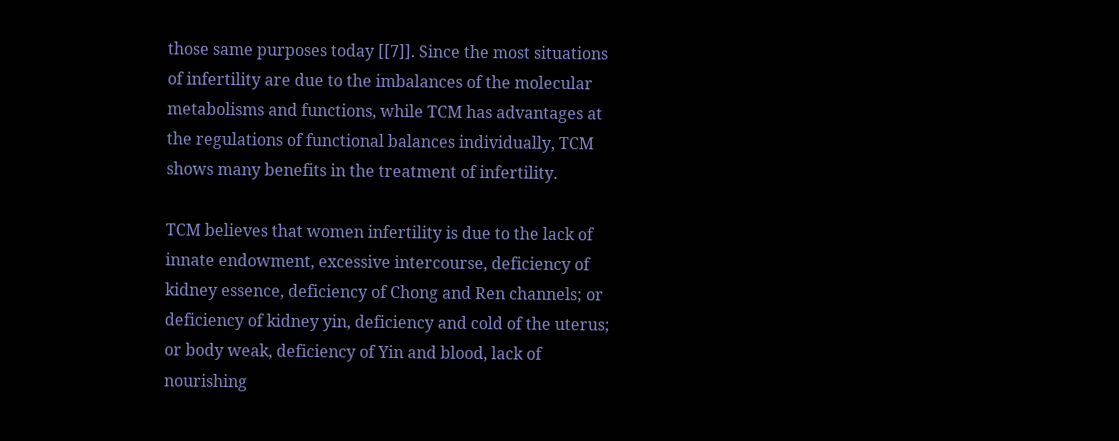those same purposes today [[7]]. Since the most situations of infertility are due to the imbalances of the molecular metabolisms and functions, while TCM has advantages at the regulations of functional balances individually, TCM shows many benefits in the treatment of infertility.

TCM believes that women infertility is due to the lack of innate endowment, excessive intercourse, deficiency of kidney essence, deficiency of Chong and Ren channels; or deficiency of kidney yin, deficiency and cold of the uterus; or body weak, deficiency of Yin and blood, lack of nourishing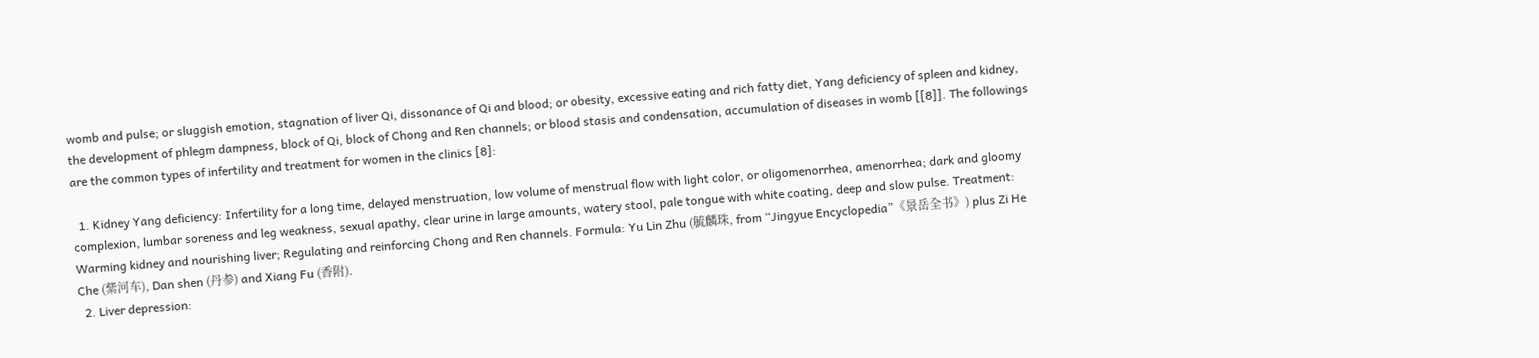womb and pulse; or sluggish emotion, stagnation of liver Qi, dissonance of Qi and blood; or obesity, excessive eating and rich fatty diet, Yang deficiency of spleen and kidney, the development of phlegm dampness, block of Qi, block of Chong and Ren channels; or blood stasis and condensation, accumulation of diseases in womb [[8]]. The followings are the common types of infertility and treatment for women in the clinics [8]:

  1. Kidney Yang deficiency: Infertility for a long time, delayed menstruation, low volume of menstrual flow with light color, or oligomenorrhea, amenorrhea; dark and gloomy complexion, lumbar soreness and leg weakness, sexual apathy, clear urine in large amounts, watery stool, pale tongue with white coating, deep and slow pulse. Treatment: Warming kidney and nourishing liver; Regulating and reinforcing Chong and Ren channels. Formula: Yu Lin Zhu (毓麟珠, from “Jingyue Encyclopedia”《景岳全书》) plus Zi He Che (紫河车), Dan shen (丹参) and Xiang Fu (香附).
  2. Liver depression: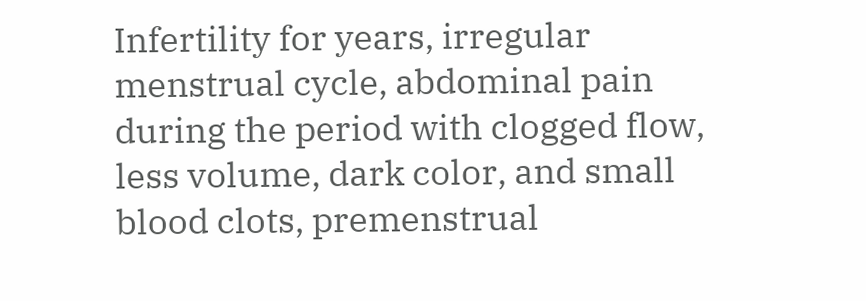Infertility for years, irregular menstrual cycle, abdominal pain during the period with clogged flow, less volume, dark color, and small blood clots, premenstrual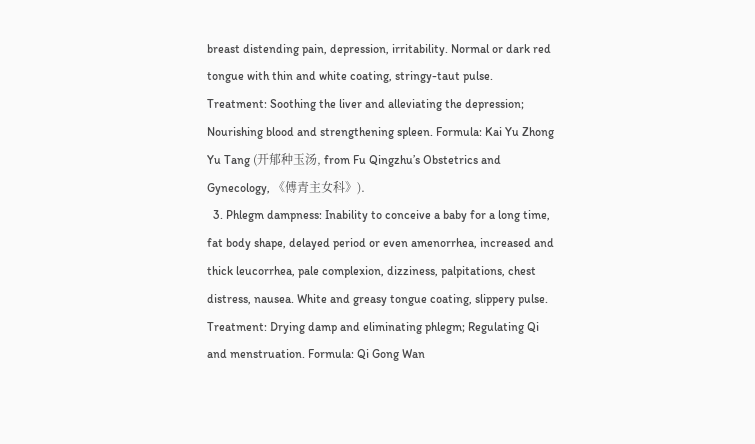breast distending pain, depression, irritability. Normal or dark red tongue with thin and white coating, stringy-taut pulse. Treatment: Soothing the liver and alleviating the depression; Nourishing blood and strengthening spleen. Formula: Kai Yu Zhong Yu Tang (开郁种玉汤, from Fu Qingzhu’s Obstetrics and Gynecology, 《傅青主女科》).
  3. Phlegm dampness: Inability to conceive a baby for a long time, fat body shape, delayed period or even amenorrhea, increased and thick leucorrhea, pale complexion, dizziness, palpitations, chest distress, nausea. White and greasy tongue coating, slippery pulse. Treatment: Drying damp and eliminating phlegm; Regulating Qi and menstruation. Formula: Qi Gong Wan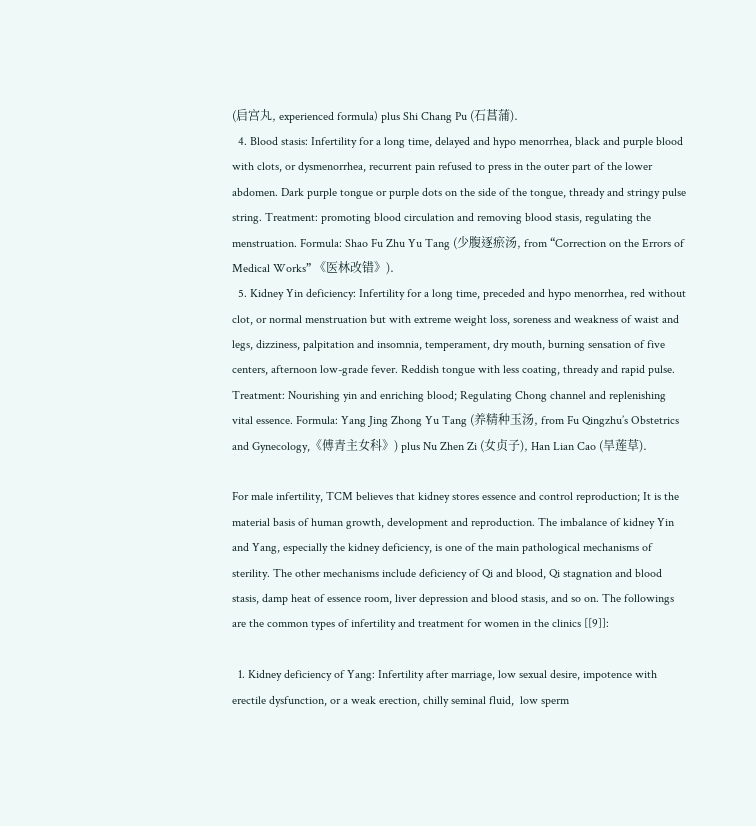(启宫丸, experienced formula) plus Shi Chang Pu (石菖蒲).
  4. Blood stasis: Infertility for a long time, delayed and hypo menorrhea, black and purple blood with clots, or dysmenorrhea, recurrent pain refused to press in the outer part of the lower abdomen. Dark purple tongue or purple dots on the side of the tongue, thready and stringy pulse string. Treatment: promoting blood circulation and removing blood stasis, regulating the menstruation. Formula: Shao Fu Zhu Yu Tang (少腹逐瘀汤, from “Correction on the Errors of Medical Works” 《医林改错》).
  5. Kidney Yin deficiency: Infertility for a long time, preceded and hypo menorrhea, red without clot, or normal menstruation but with extreme weight loss, soreness and weakness of waist and legs, dizziness, palpitation and insomnia, temperament, dry mouth, burning sensation of five centers, afternoon low-grade fever. Reddish tongue with less coating, thready and rapid pulse. Treatment: Nourishing yin and enriching blood; Regulating Chong channel and replenishing vital essence. Formula: Yang Jing Zhong Yu Tang (养精种玉汤, from Fu Qingzhu’s Obstetrics and Gynecology,《傅青主女科》) plus Nu Zhen Zi (女贞子), Han Lian Cao (旱莲草).

For male infertility, TCM believes that kidney stores essence and control reproduction; It is the material basis of human growth, development and reproduction. The imbalance of kidney Yin and Yang, especially the kidney deficiency, is one of the main pathological mechanisms of sterility. The other mechanisms include deficiency of Qi and blood, Qi stagnation and blood stasis, damp heat of essence room, liver depression and blood stasis, and so on. The followings are the common types of infertility and treatment for women in the clinics [[9]]:

  1. Kidney deficiency of Yang: Infertility after marriage, low sexual desire, impotence with erectile dysfunction, or a weak erection, chilly seminal fluid,  low sperm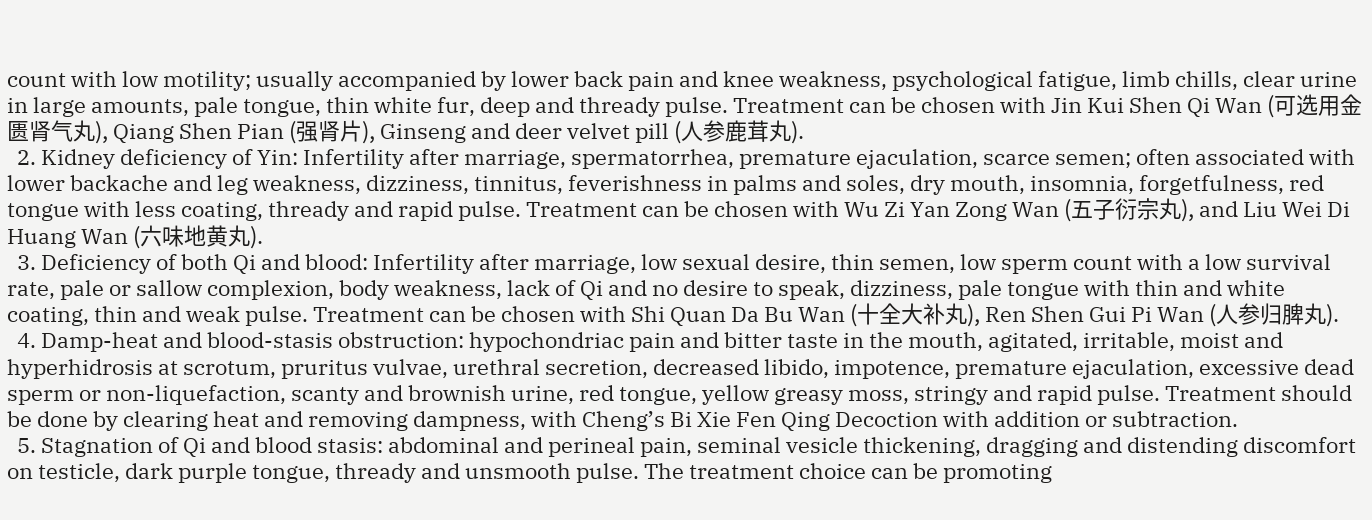count with low motility; usually accompanied by lower back pain and knee weakness, psychological fatigue, limb chills, clear urine in large amounts, pale tongue, thin white fur, deep and thready pulse. Treatment can be chosen with Jin Kui Shen Qi Wan (可选用金匮肾气丸), Qiang Shen Pian (强肾片), Ginseng and deer velvet pill (人参鹿茸丸).
  2. Kidney deficiency of Yin: Infertility after marriage, spermatorrhea, premature ejaculation, scarce semen; often associated with lower backache and leg weakness, dizziness, tinnitus, feverishness in palms and soles, dry mouth, insomnia, forgetfulness, red tongue with less coating, thready and rapid pulse. Treatment can be chosen with Wu Zi Yan Zong Wan (五子衍宗丸), and Liu Wei Di Huang Wan (六味地黄丸).
  3. Deficiency of both Qi and blood: Infertility after marriage, low sexual desire, thin semen, low sperm count with a low survival rate, pale or sallow complexion, body weakness, lack of Qi and no desire to speak, dizziness, pale tongue with thin and white coating, thin and weak pulse. Treatment can be chosen with Shi Quan Da Bu Wan (十全大补丸), Ren Shen Gui Pi Wan (人参归脾丸).
  4. Damp-heat and blood-stasis obstruction: hypochondriac pain and bitter taste in the mouth, agitated, irritable, moist and hyperhidrosis at scrotum, pruritus vulvae, urethral secretion, decreased libido, impotence, premature ejaculation, excessive dead sperm or non-liquefaction, scanty and brownish urine, red tongue, yellow greasy moss, stringy and rapid pulse. Treatment should be done by clearing heat and removing dampness, with Cheng’s Bi Xie Fen Qing Decoction with addition or subtraction.
  5. Stagnation of Qi and blood stasis: abdominal and perineal pain, seminal vesicle thickening, dragging and distending discomfort on testicle, dark purple tongue, thready and unsmooth pulse. The treatment choice can be promoting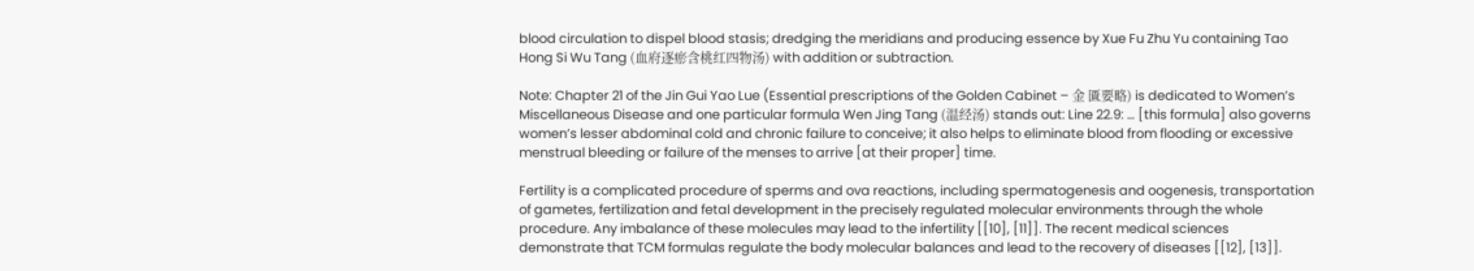blood circulation to dispel blood stasis; dredging the meridians and producing essence by Xue Fu Zhu Yu containing Tao Hong Si Wu Tang (血府逐瘀含桃红四物汤) with addition or subtraction.

Note: Chapter 21 of the Jin Gui Yao Lue (Essential prescriptions of the Golden Cabinet – 金 匱要略) is dedicated to Women’s Miscellaneous Disease and one particular formula Wen Jing Tang (温经汤) stands out: Line 22.9: … [this formula] also governs women’s lesser abdominal cold and chronic failure to conceive; it also helps to eliminate blood from flooding or excessive menstrual bleeding or failure of the menses to arrive [at their proper] time.

Fertility is a complicated procedure of sperms and ova reactions, including spermatogenesis and oogenesis, transportation of gametes, fertilization and fetal development in the precisely regulated molecular environments through the whole procedure. Any imbalance of these molecules may lead to the infertility [[10], [11]]. The recent medical sciences demonstrate that TCM formulas regulate the body molecular balances and lead to the recovery of diseases [[12], [13]].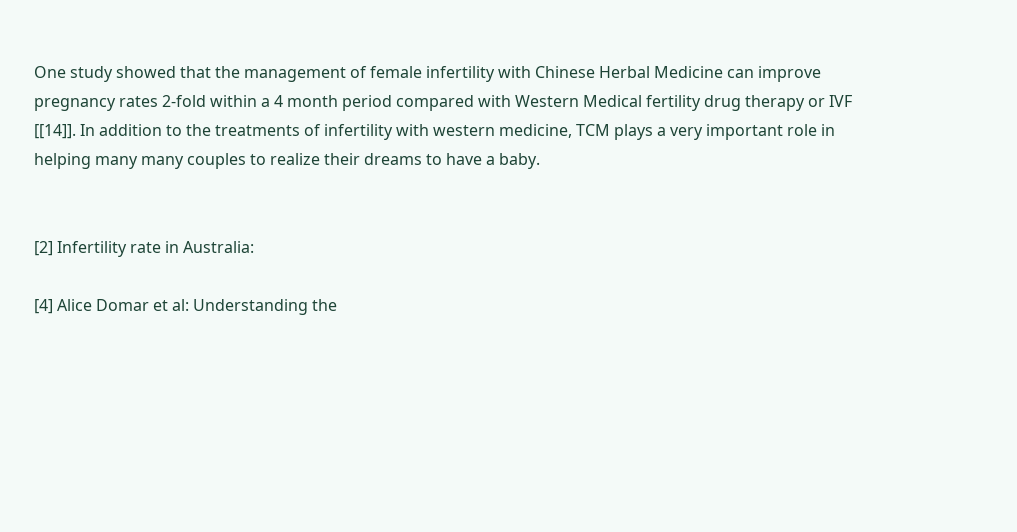One study showed that the management of female infertility with Chinese Herbal Medicine can improve pregnancy rates 2-fold within a 4 month period compared with Western Medical fertility drug therapy or IVF [[14]]. In addition to the treatments of infertility with western medicine, TCM plays a very important role in helping many many couples to realize their dreams to have a baby.


[2] Infertility rate in Australia:

[4] Alice Domar et al: Understanding the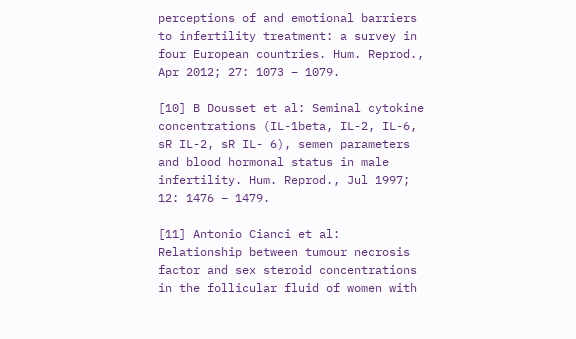perceptions of and emotional barriers to infertility treatment: a survey in four European countries. Hum. Reprod., Apr 2012; 27: 1073 – 1079.

[10] B Dousset et al: Seminal cytokine concentrations (IL-1beta, IL-2, IL-6, sR IL-2, sR IL- 6), semen parameters and blood hormonal status in male infertility. Hum. Reprod., Jul 1997; 12: 1476 – 1479.

[11] Antonio Cianci et al: Relationship between tumour necrosis factor and sex steroid concentrations in the follicular fluid of women with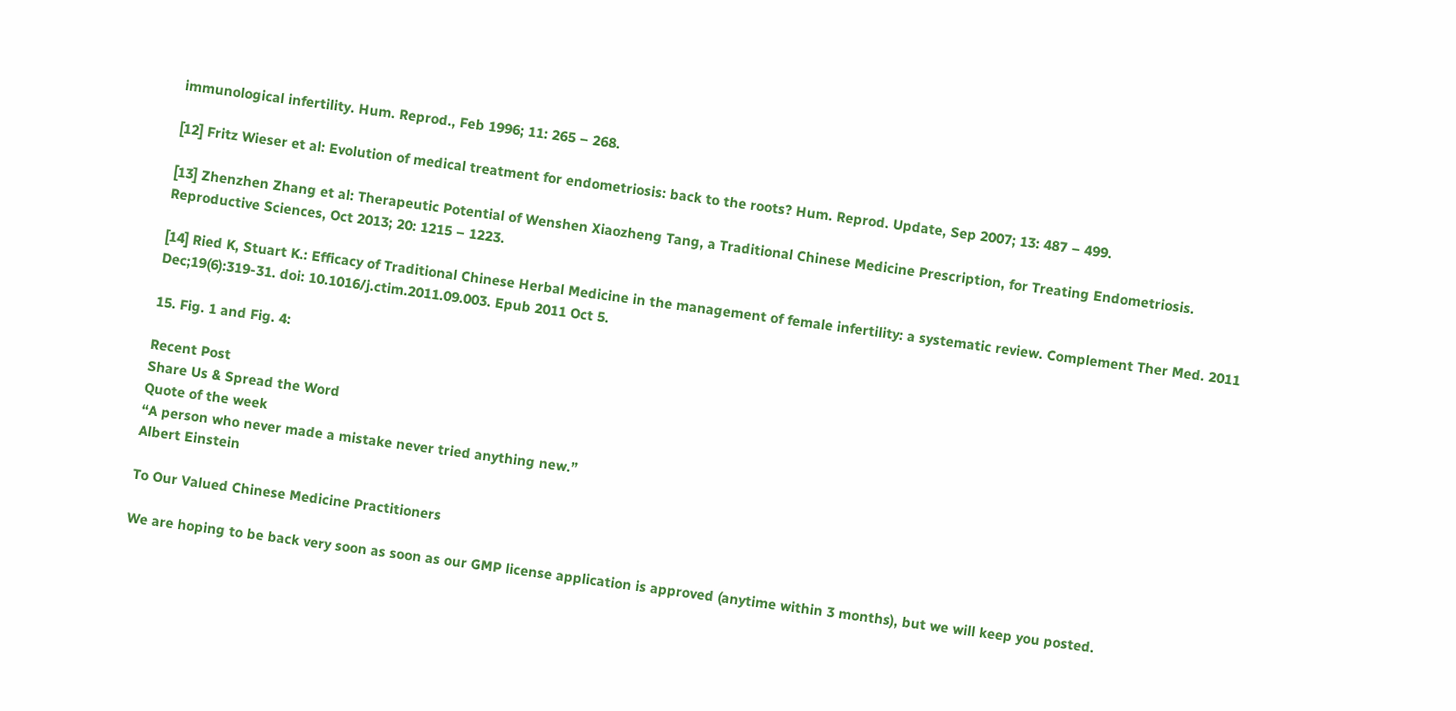immunological infertility. Hum. Reprod., Feb 1996; 11: 265 – 268.

[12] Fritz Wieser et al: Evolution of medical treatment for endometriosis: back to the roots? Hum. Reprod. Update, Sep 2007; 13: 487 – 499.

[13] Zhenzhen Zhang et al: Therapeutic Potential of Wenshen Xiaozheng Tang, a Traditional Chinese Medicine Prescription, for Treating Endometriosis. Reproductive Sciences, Oct 2013; 20: 1215 – 1223.

[14] Ried K, Stuart K.: Efficacy of Traditional Chinese Herbal Medicine in the management of female infertility: a systematic review. Complement Ther Med. 2011 Dec;19(6):319-31. doi: 10.1016/j.ctim.2011.09.003. Epub 2011 Oct 5.

15. Fig. 1 and Fig. 4:

Recent Post
Share Us & Spread the Word
Quote of the week
“A person who never made a mistake never tried anything new.”
Albert Einstein

To Our Valued Chinese Medicine Practitioners

We are hoping to be back very soon as soon as our GMP license application is approved (anytime within 3 months), but we will keep you posted.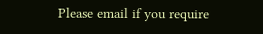Please email if you require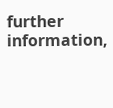further information,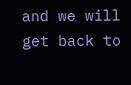and we will get back to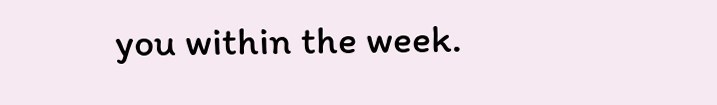you within the week.